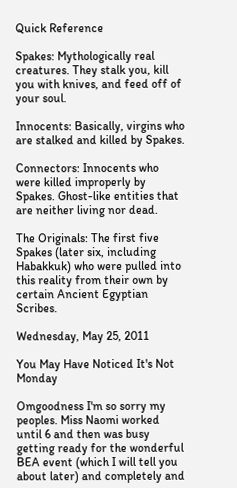Quick Reference

Spakes: Mythologically real creatures. They stalk you, kill you with knives, and feed off of your soul.

Innocents: Basically, virgins who are stalked and killed by Spakes.

Connectors: Innocents who were killed improperly by Spakes. Ghost-like entities that are neither living nor dead.

The Originals: The first five Spakes (later six, including Habakkuk) who were pulled into this reality from their own by certain Ancient Egyptian Scribes.

Wednesday, May 25, 2011

You May Have Noticed It's Not Monday

Omgoodness I'm so sorry my peoples. Miss Naomi worked until 6 and then was busy getting ready for the wonderful BEA event (which I will tell you about later) and completely and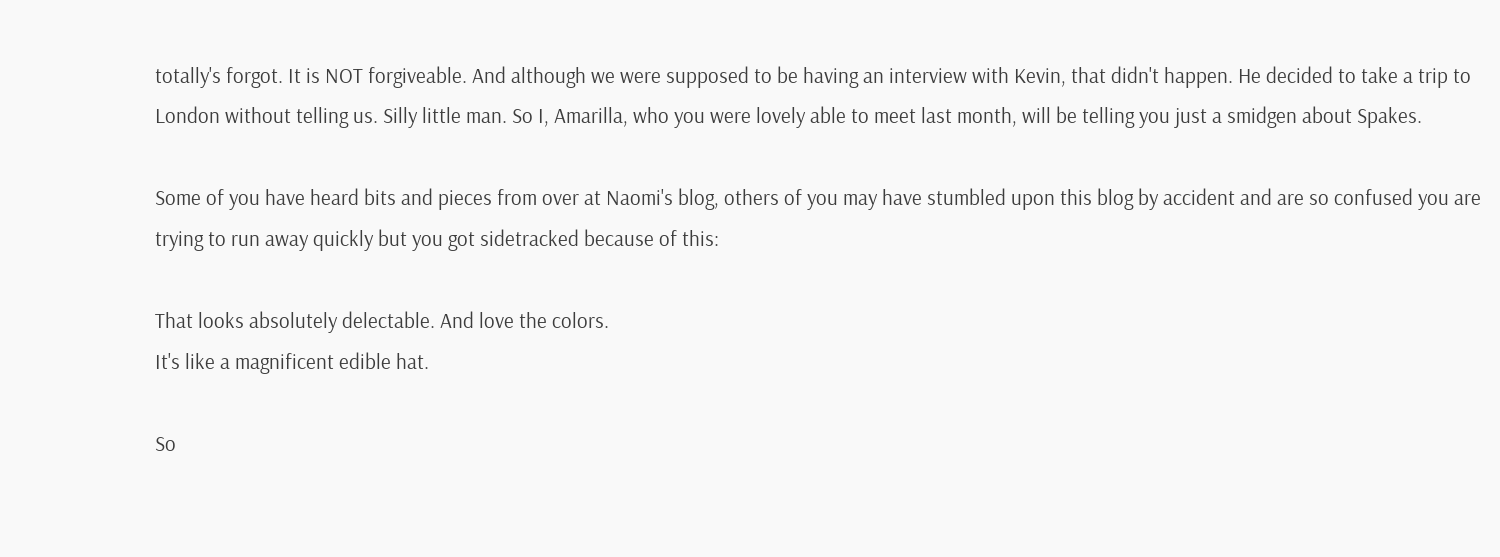totally's forgot. It is NOT forgiveable. And although we were supposed to be having an interview with Kevin, that didn't happen. He decided to take a trip to London without telling us. Silly little man. So I, Amarilla, who you were lovely able to meet last month, will be telling you just a smidgen about Spakes.

Some of you have heard bits and pieces from over at Naomi's blog, others of you may have stumbled upon this blog by accident and are so confused you are trying to run away quickly but you got sidetracked because of this:

That looks absolutely delectable. And love the colors.
It's like a magnificent edible hat.

So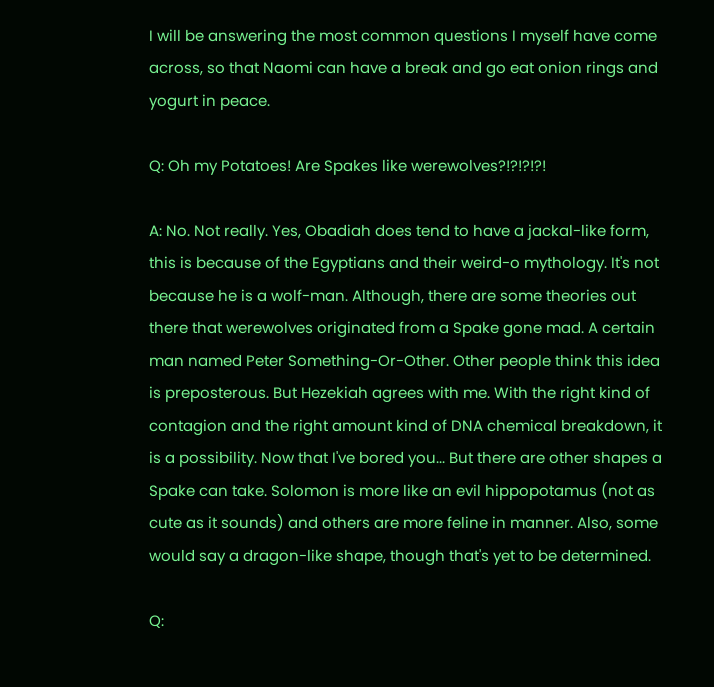I will be answering the most common questions I myself have come across, so that Naomi can have a break and go eat onion rings and yogurt in peace.

Q: Oh my Potatoes! Are Spakes like werewolves?!?!?!?!

A: No. Not really. Yes, Obadiah does tend to have a jackal-like form, this is because of the Egyptians and their weird-o mythology. It's not because he is a wolf-man. Although, there are some theories out there that werewolves originated from a Spake gone mad. A certain man named Peter Something-Or-Other. Other people think this idea is preposterous. But Hezekiah agrees with me. With the right kind of contagion and the right amount kind of DNA chemical breakdown, it is a possibility. Now that I've bored you... But there are other shapes a Spake can take. Solomon is more like an evil hippopotamus (not as cute as it sounds) and others are more feline in manner. Also, some would say a dragon-like shape, though that's yet to be determined.

Q: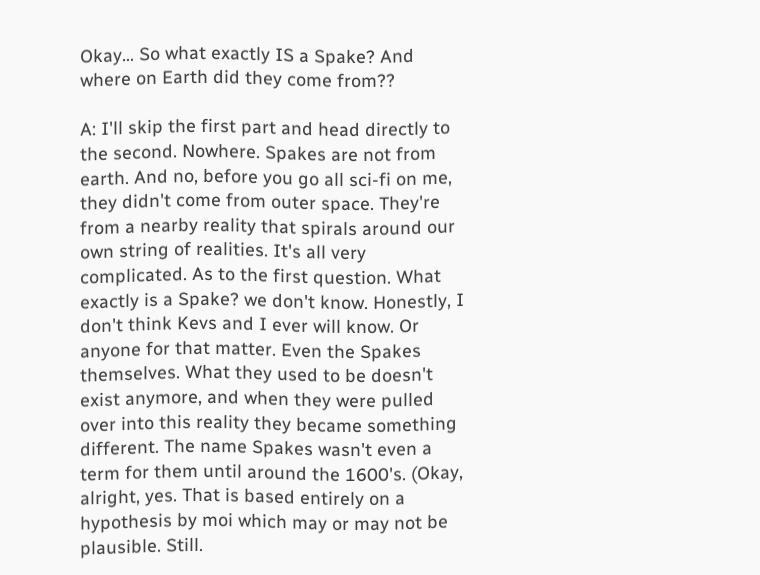Okay... So what exactly IS a Spake? And where on Earth did they come from??

A: I'll skip the first part and head directly to the second. Nowhere. Spakes are not from earth. And no, before you go all sci-fi on me, they didn't come from outer space. They're from a nearby reality that spirals around our own string of realities. It's all very complicated. As to the first question. What exactly is a Spake? we don't know. Honestly, I don't think Kevs and I ever will know. Or anyone for that matter. Even the Spakes themselves. What they used to be doesn't exist anymore, and when they were pulled over into this reality they became something different. The name Spakes wasn't even a term for them until around the 1600's. (Okay, alright, yes. That is based entirely on a hypothesis by moi which may or may not be plausible. Still.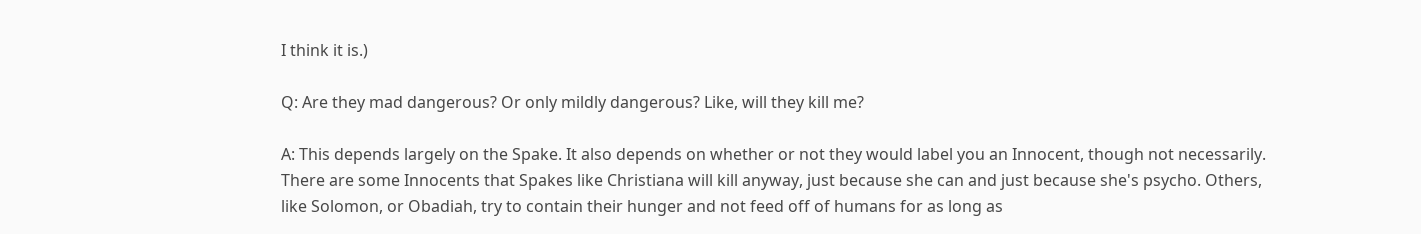I think it is.)

Q: Are they mad dangerous? Or only mildly dangerous? Like, will they kill me?

A: This depends largely on the Spake. It also depends on whether or not they would label you an Innocent, though not necessarily. There are some Innocents that Spakes like Christiana will kill anyway, just because she can and just because she's psycho. Others, like Solomon, or Obadiah, try to contain their hunger and not feed off of humans for as long as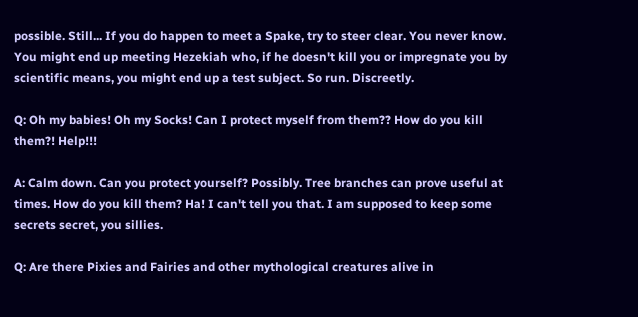possible. Still... If you do happen to meet a Spake, try to steer clear. You never know. You might end up meeting Hezekiah who, if he doesn't kill you or impregnate you by scientific means, you might end up a test subject. So run. Discreetly.

Q: Oh my babies! Oh my Socks! Can I protect myself from them?? How do you kill them?! Help!!!

A: Calm down. Can you protect yourself? Possibly. Tree branches can prove useful at times. How do you kill them? Ha! I can't tell you that. I am supposed to keep some secrets secret, you sillies.

Q: Are there Pixies and Fairies and other mythological creatures alive in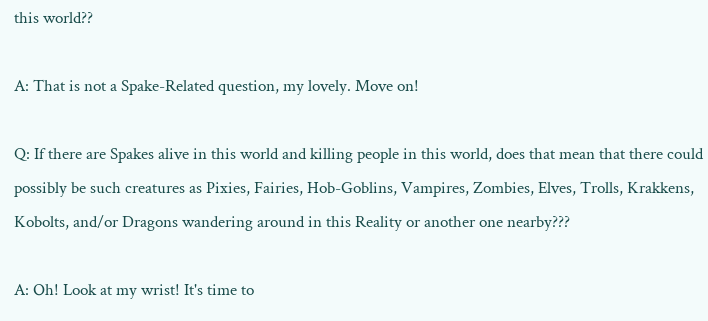this world??

A: That is not a Spake-Related question, my lovely. Move on!

Q: If there are Spakes alive in this world and killing people in this world, does that mean that there could possibly be such creatures as Pixies, Fairies, Hob-Goblins, Vampires, Zombies, Elves, Trolls, Krakkens, Kobolts, and/or Dragons wandering around in this Reality or another one nearby???

A: Oh! Look at my wrist! It's time to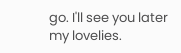go. I'll see you later my lovelies.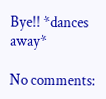Bye!! *dances away*

No comments: